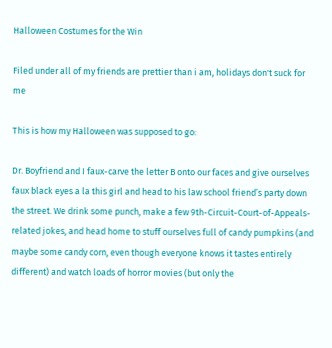Halloween Costumes for the Win

Filed under all of my friends are prettier than i am, holidays don't suck for me

This is how my Halloween was supposed to go:

Dr. Boyfriend and I faux-carve the letter B onto our faces and give ourselves faux black eyes a la this girl and head to his law school friend’s party down the street. We drink some punch, make a few 9th-Circuit-Court-of-Appeals-related jokes, and head home to stuff ourselves full of candy pumpkins (and maybe some candy corn, even though everyone knows it tastes entirely different) and watch loads of horror movies (but only the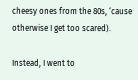cheesy ones from the 80s, ‘cause otherwise I get too scared).

Instead, I went to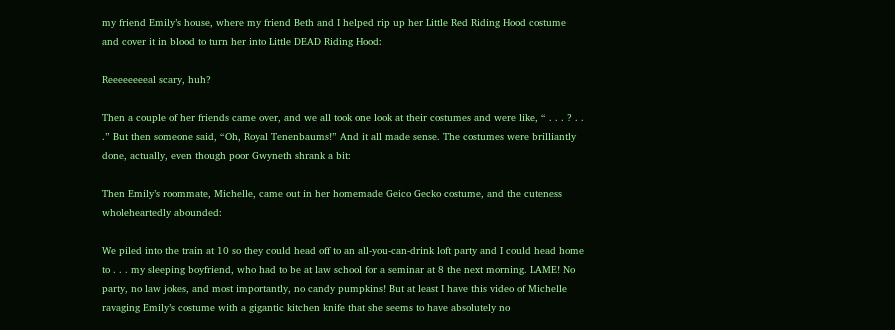my friend Emily’s house, where my friend Beth and I helped rip up her Little Red Riding Hood costume and cover it in blood to turn her into Little DEAD Riding Hood:

Reeeeeeeeal scary, huh?

Then a couple of her friends came over, and we all took one look at their costumes and were like, “ . . . ? . . .” But then someone said, “Oh, Royal Tenenbaums!” And it all made sense. The costumes were brilliantly done, actually, even though poor Gwyneth shrank a bit:

Then Emily’s roommate, Michelle, came out in her homemade Geico Gecko costume, and the cuteness wholeheartedly abounded:

We piled into the train at 10 so they could head off to an all-you-can-drink loft party and I could head home to . . . my sleeping boyfriend, who had to be at law school for a seminar at 8 the next morning. LAME! No party, no law jokes, and most importantly, no candy pumpkins! But at least I have this video of Michelle ravaging Emily’s costume with a gigantic kitchen knife that she seems to have absolutely no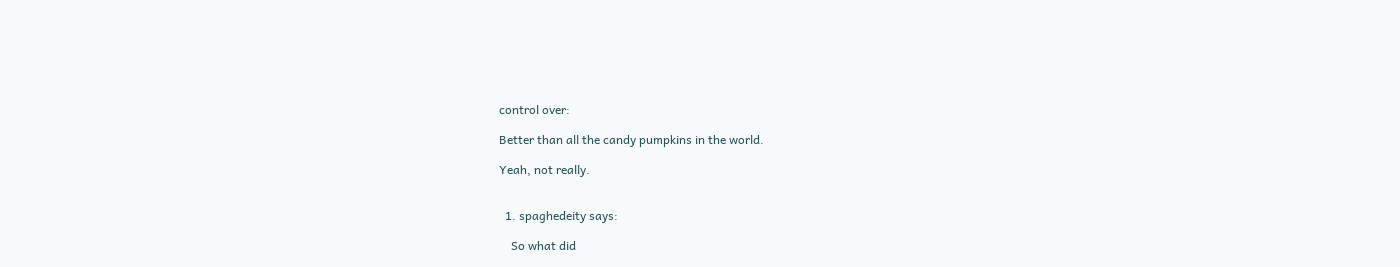control over:

Better than all the candy pumpkins in the world.

Yeah, not really.


  1. spaghedeity says:

    So what did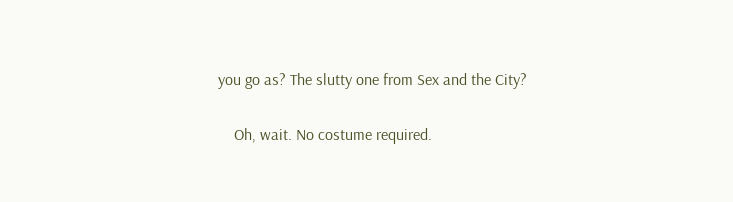you go as? The slutty one from Sex and the City?

    Oh, wait. No costume required.